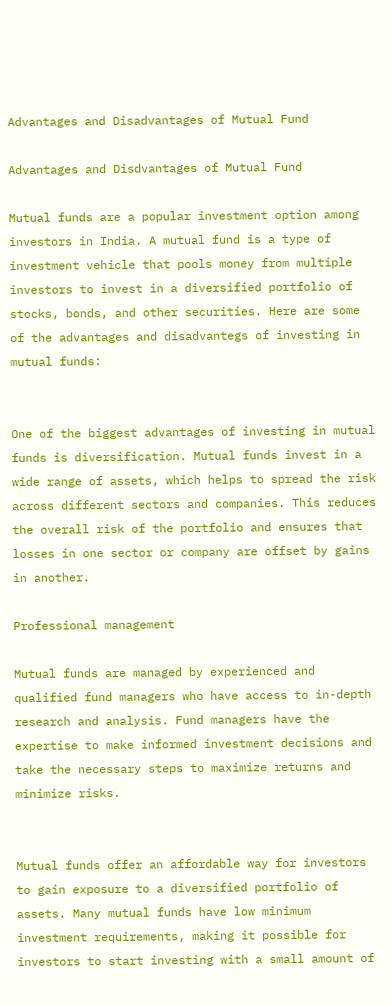Advantages and Disadvantages of Mutual Fund

Advantages and Disdvantages of Mutual Fund

Mutual funds are a popular investment option among investors in India. A mutual fund is a type of investment vehicle that pools money from multiple investors to invest in a diversified portfolio of stocks, bonds, and other securities. Here are some of the advantages and disadvantegs of investing in mutual funds:


One of the biggest advantages of investing in mutual funds is diversification. Mutual funds invest in a wide range of assets, which helps to spread the risk across different sectors and companies. This reduces the overall risk of the portfolio and ensures that losses in one sector or company are offset by gains in another.

Professional management

Mutual funds are managed by experienced and qualified fund managers who have access to in-depth research and analysis. Fund managers have the expertise to make informed investment decisions and take the necessary steps to maximize returns and minimize risks.


Mutual funds offer an affordable way for investors to gain exposure to a diversified portfolio of assets. Many mutual funds have low minimum investment requirements, making it possible for investors to start investing with a small amount of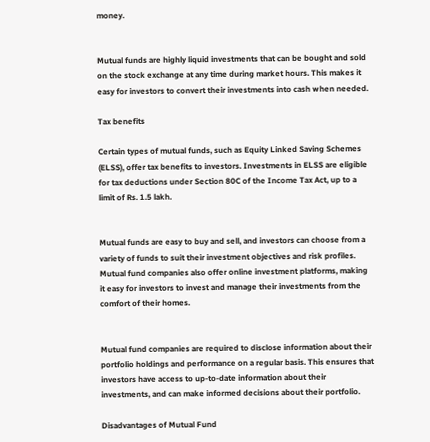money.


Mutual funds are highly liquid investments that can be bought and sold on the stock exchange at any time during market hours. This makes it easy for investors to convert their investments into cash when needed.

Tax benefits

Certain types of mutual funds, such as Equity Linked Saving Schemes (ELSS), offer tax benefits to investors. Investments in ELSS are eligible for tax deductions under Section 80C of the Income Tax Act, up to a limit of Rs. 1.5 lakh.


Mutual funds are easy to buy and sell, and investors can choose from a variety of funds to suit their investment objectives and risk profiles. Mutual fund companies also offer online investment platforms, making it easy for investors to invest and manage their investments from the comfort of their homes.


Mutual fund companies are required to disclose information about their portfolio holdings and performance on a regular basis. This ensures that investors have access to up-to-date information about their investments, and can make informed decisions about their portfolio.

Disadvantages of Mutual Fund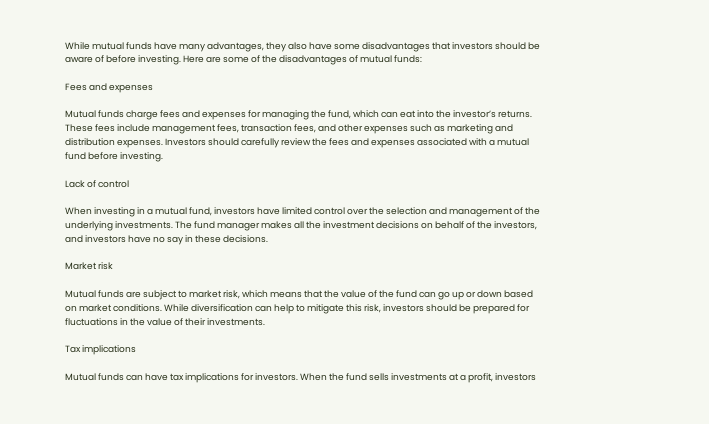While mutual funds have many advantages, they also have some disadvantages that investors should be aware of before investing. Here are some of the disadvantages of mutual funds:

Fees and expenses

Mutual funds charge fees and expenses for managing the fund, which can eat into the investor’s returns. These fees include management fees, transaction fees, and other expenses such as marketing and distribution expenses. Investors should carefully review the fees and expenses associated with a mutual fund before investing.

Lack of control

When investing in a mutual fund, investors have limited control over the selection and management of the underlying investments. The fund manager makes all the investment decisions on behalf of the investors, and investors have no say in these decisions.

Market risk

Mutual funds are subject to market risk, which means that the value of the fund can go up or down based on market conditions. While diversification can help to mitigate this risk, investors should be prepared for fluctuations in the value of their investments.

Tax implications

Mutual funds can have tax implications for investors. When the fund sells investments at a profit, investors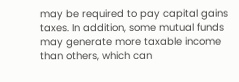may be required to pay capital gains taxes. In addition, some mutual funds may generate more taxable income than others, which can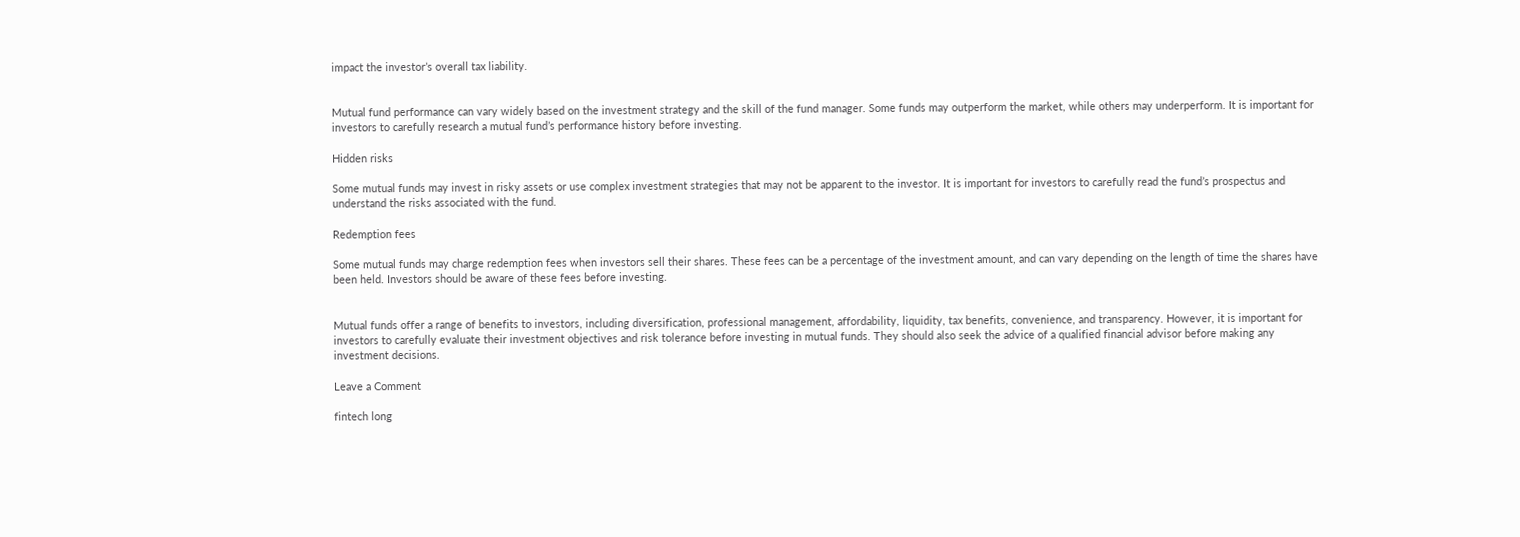impact the investor’s overall tax liability.


Mutual fund performance can vary widely based on the investment strategy and the skill of the fund manager. Some funds may outperform the market, while others may underperform. It is important for investors to carefully research a mutual fund’s performance history before investing.

Hidden risks

Some mutual funds may invest in risky assets or use complex investment strategies that may not be apparent to the investor. It is important for investors to carefully read the fund’s prospectus and understand the risks associated with the fund.

Redemption fees

Some mutual funds may charge redemption fees when investors sell their shares. These fees can be a percentage of the investment amount, and can vary depending on the length of time the shares have been held. Investors should be aware of these fees before investing.


Mutual funds offer a range of benefits to investors, including diversification, professional management, affordability, liquidity, tax benefits, convenience, and transparency. However, it is important for investors to carefully evaluate their investment objectives and risk tolerance before investing in mutual funds. They should also seek the advice of a qualified financial advisor before making any investment decisions.

Leave a Comment

fintech long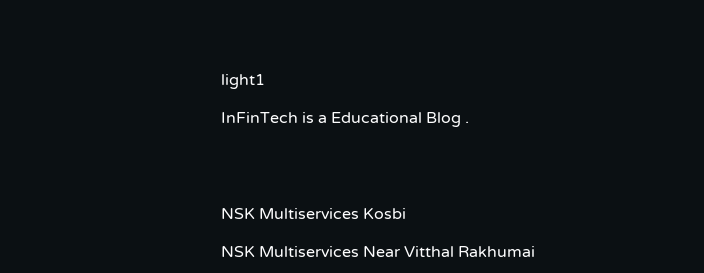light1

InFinTech is a Educational Blog .




NSK Multiservices Kosbi

NSK Multiservices Near Vitthal Rakhumai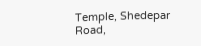Temple, Shedepar Road,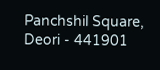Panchshil Square, Deori - 441901